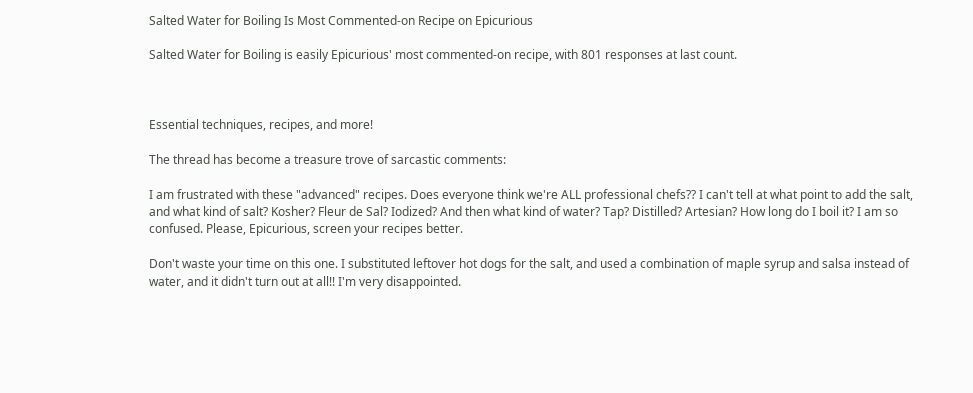Salted Water for Boiling Is Most Commented-on Recipe on Epicurious

Salted Water for Boiling is easily Epicurious' most commented-on recipe, with 801 responses at last count.



Essential techniques, recipes, and more!

The thread has become a treasure trove of sarcastic comments:

I am frustrated with these "advanced" recipes. Does everyone think we're ALL professional chefs?? I can't tell at what point to add the salt, and what kind of salt? Kosher? Fleur de Sal? Iodized? And then what kind of water? Tap? Distilled? Artesian? How long do I boil it? I am so confused. Please, Epicurious, screen your recipes better.

Don't waste your time on this one. I substituted leftover hot dogs for the salt, and used a combination of maple syrup and salsa instead of water, and it didn't turn out at all!! I'm very disappointed.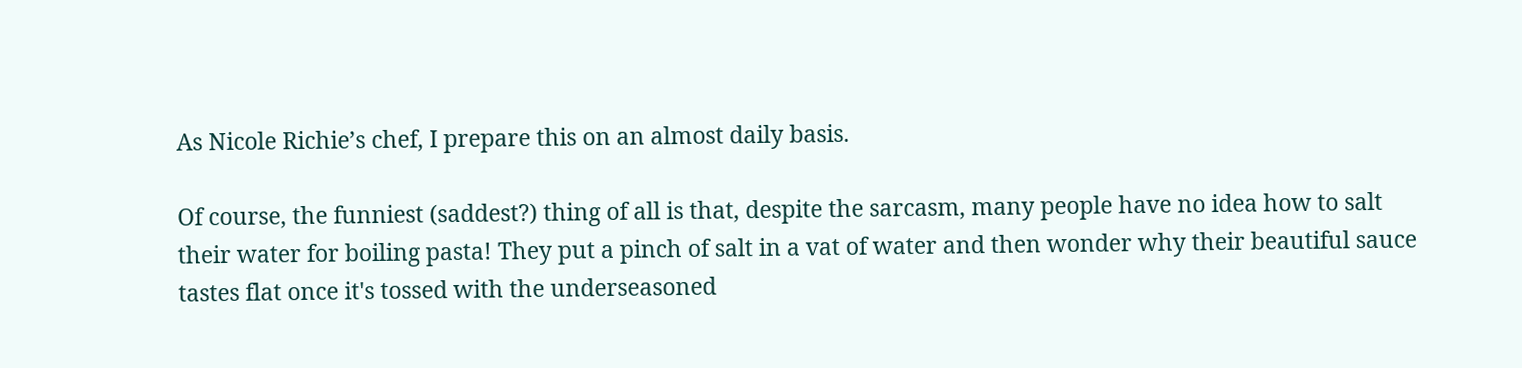As Nicole Richie’s chef, I prepare this on an almost daily basis.

Of course, the funniest (saddest?) thing of all is that, despite the sarcasm, many people have no idea how to salt their water for boiling pasta! They put a pinch of salt in a vat of water and then wonder why their beautiful sauce tastes flat once it's tossed with the underseasoned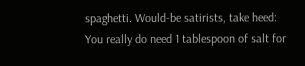spaghetti. Would-be satirists, take heed: You really do need 1 tablespoon of salt for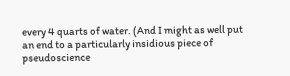every 4 quarts of water. (And I might as well put an end to a particularly insidious piece of pseudoscience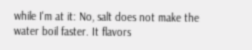while I'm at it: No, salt does not make the water boil faster. It flavors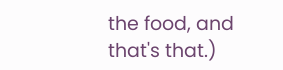the food, and that's that.)